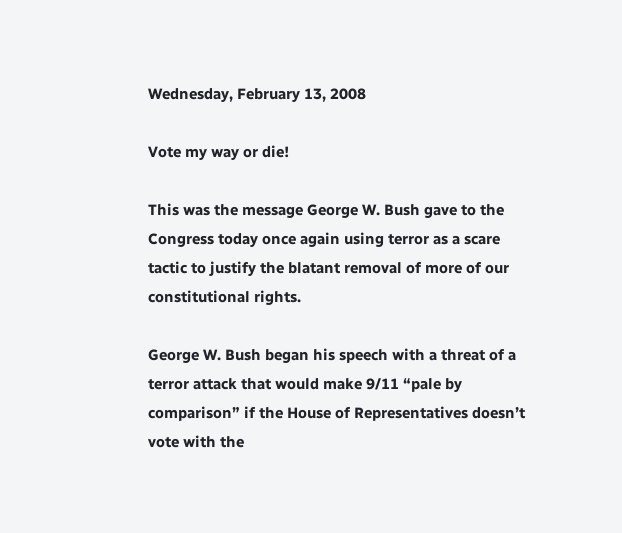Wednesday, February 13, 2008

Vote my way or die!

This was the message George W. Bush gave to the Congress today once again using terror as a scare tactic to justify the blatant removal of more of our constitutional rights.

George W. Bush began his speech with a threat of a terror attack that would make 9/11 “pale by comparison” if the House of Representatives doesn’t vote with the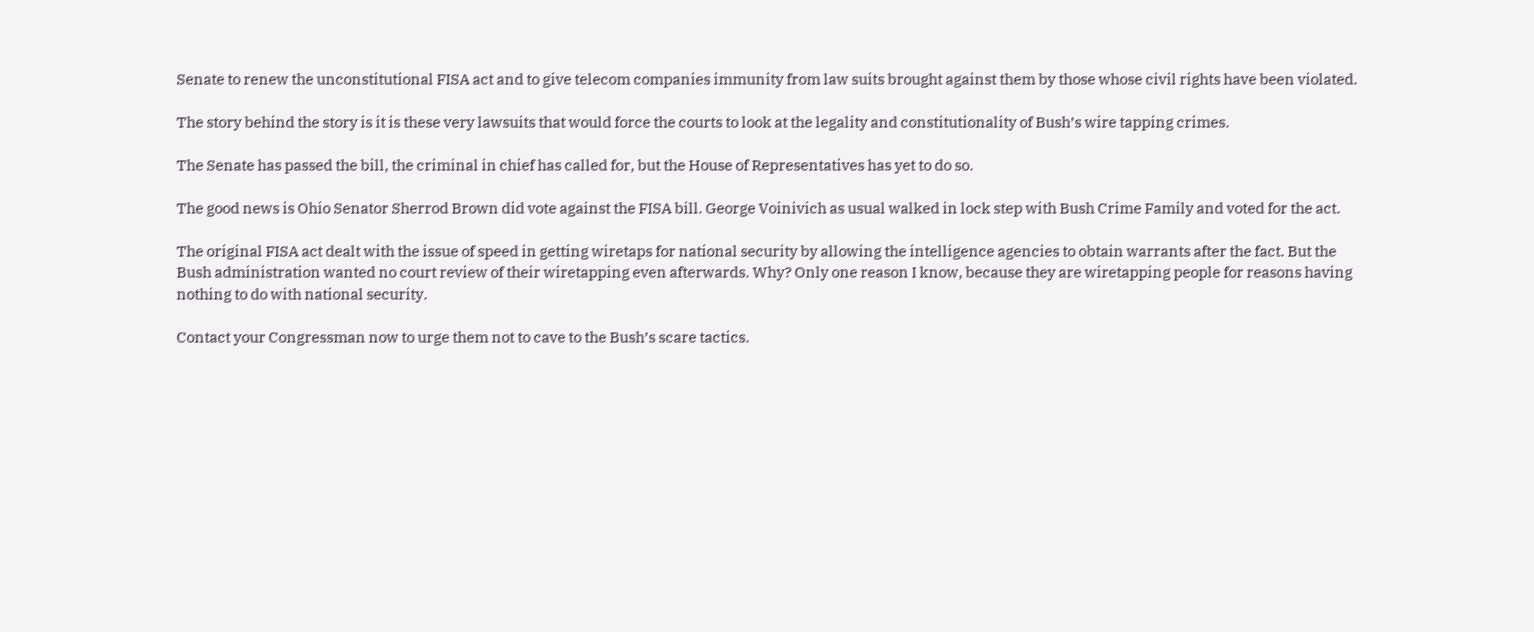Senate to renew the unconstitutional FISA act and to give telecom companies immunity from law suits brought against them by those whose civil rights have been violated.

The story behind the story is it is these very lawsuits that would force the courts to look at the legality and constitutionality of Bush’s wire tapping crimes.

The Senate has passed the bill, the criminal in chief has called for, but the House of Representatives has yet to do so.

The good news is Ohio Senator Sherrod Brown did vote against the FISA bill. George Voinivich as usual walked in lock step with Bush Crime Family and voted for the act.

The original FISA act dealt with the issue of speed in getting wiretaps for national security by allowing the intelligence agencies to obtain warrants after the fact. But the Bush administration wanted no court review of their wiretapping even afterwards. Why? Only one reason I know, because they are wiretapping people for reasons having nothing to do with national security.

Contact your Congressman now to urge them not to cave to the Bush’s scare tactics.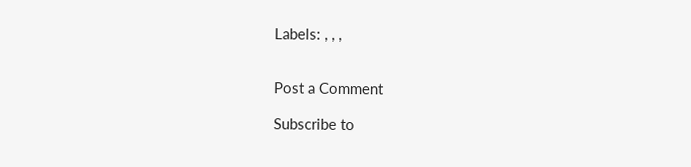Labels: , , ,


Post a Comment

Subscribe to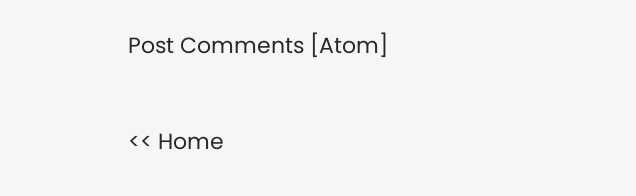Post Comments [Atom]

<< Home